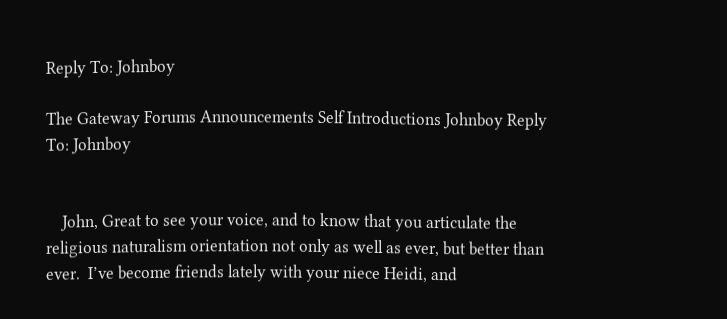Reply To: Johnboy

The Gateway Forums Announcements Self Introductions Johnboy Reply To: Johnboy


    John, Great to see your voice, and to know that you articulate the religious naturalism orientation not only as well as ever, but better than ever.  I’ve become friends lately with your niece Heidi, and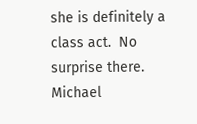she is definitely a class act.  No surprise there.  Michael